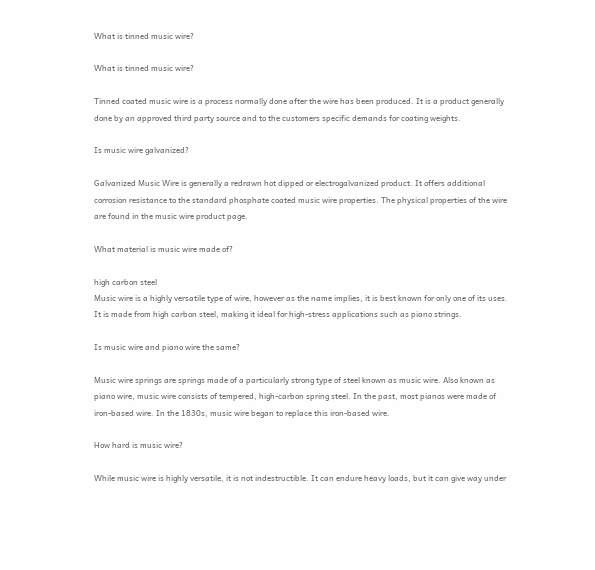What is tinned music wire?

What is tinned music wire?

Tinned coated music wire is a process normally done after the wire has been produced. It is a product generally done by an approved third party source and to the customers specific demands for coating weights.

Is music wire galvanized?

Galvanized Music Wire is generally a redrawn hot dipped or electrogalvanized product. It offers additional corrosion resistance to the standard phosphate coated music wire properties. The physical properties of the wire are found in the music wire product page.

What material is music wire made of?

high carbon steel
Music wire is a highly versatile type of wire, however as the name implies, it is best known for only one of its uses. It is made from high carbon steel, making it ideal for high-stress applications such as piano strings.

Is music wire and piano wire the same?

Music wire springs are springs made of a particularly strong type of steel known as music wire. Also known as piano wire, music wire consists of tempered, high-carbon spring steel. In the past, most pianos were made of iron-based wire. In the 1830s, music wire began to replace this iron-based wire.

How hard is music wire?

While music wire is highly versatile, it is not indestructible. It can endure heavy loads, but it can give way under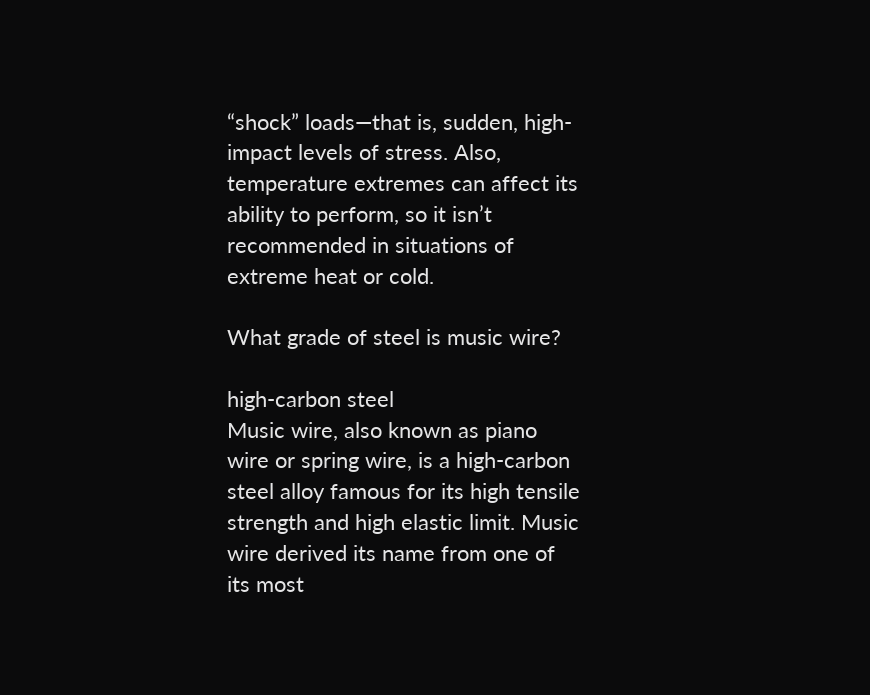“shock” loads—that is, sudden, high-impact levels of stress. Also, temperature extremes can affect its ability to perform, so it isn’t recommended in situations of extreme heat or cold.

What grade of steel is music wire?

high-carbon steel
Music wire, also known as piano wire or spring wire, is a high-carbon steel alloy famous for its high tensile strength and high elastic limit. Music wire derived its name from one of its most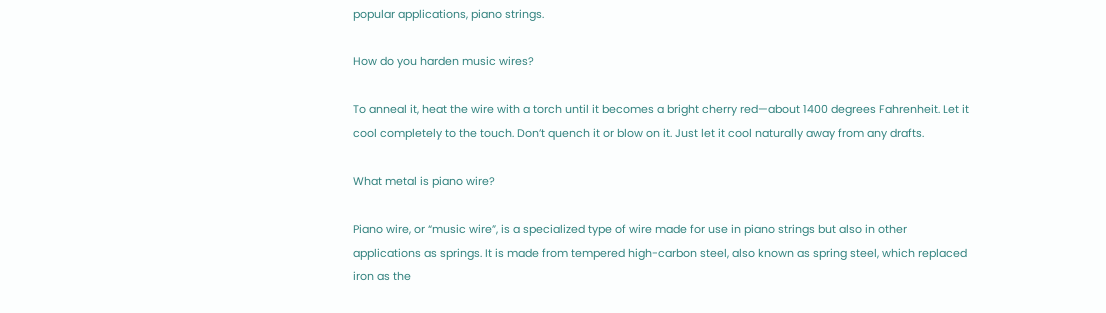popular applications, piano strings.

How do you harden music wires?

To anneal it, heat the wire with a torch until it becomes a bright cherry red—about 1400 degrees Fahrenheit. Let it cool completely to the touch. Don’t quench it or blow on it. Just let it cool naturally away from any drafts.

What metal is piano wire?

Piano wire, or “music wire”, is a specialized type of wire made for use in piano strings but also in other applications as springs. It is made from tempered high-carbon steel, also known as spring steel, which replaced iron as the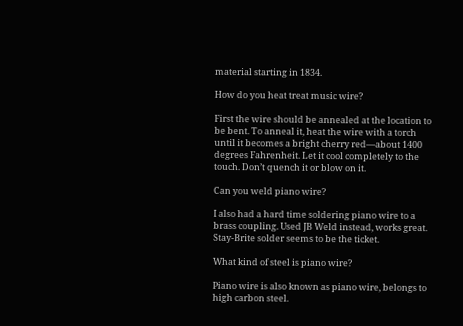material starting in 1834.

How do you heat treat music wire?

First the wire should be annealed at the location to be bent. To anneal it, heat the wire with a torch until it becomes a bright cherry red—about 1400 degrees Fahrenheit. Let it cool completely to the touch. Don’t quench it or blow on it.

Can you weld piano wire?

I also had a hard time soldering piano wire to a brass coupling. Used JB Weld instead, works great. Stay-Brite solder seems to be the ticket.

What kind of steel is piano wire?

Piano wire is also known as piano wire, belongs to high carbon steel.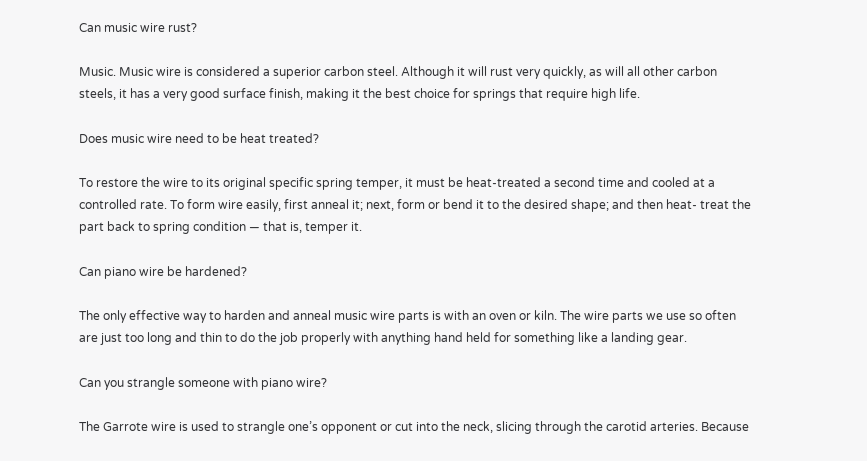Can music wire rust?

Music. Music wire is considered a superior carbon steel. Although it will rust very quickly, as will all other carbon steels, it has a very good surface finish, making it the best choice for springs that require high life.

Does music wire need to be heat treated?

To restore the wire to its original specific spring temper, it must be heat-treated a second time and cooled at a controlled rate. To form wire easily, first anneal it; next, form or bend it to the desired shape; and then heat- treat the part back to spring condition — that is, temper it.

Can piano wire be hardened?

The only effective way to harden and anneal music wire parts is with an oven or kiln. The wire parts we use so often are just too long and thin to do the job properly with anything hand held for something like a landing gear.

Can you strangle someone with piano wire?

The Garrote wire is used to strangle one’s opponent or cut into the neck, slicing through the carotid arteries. Because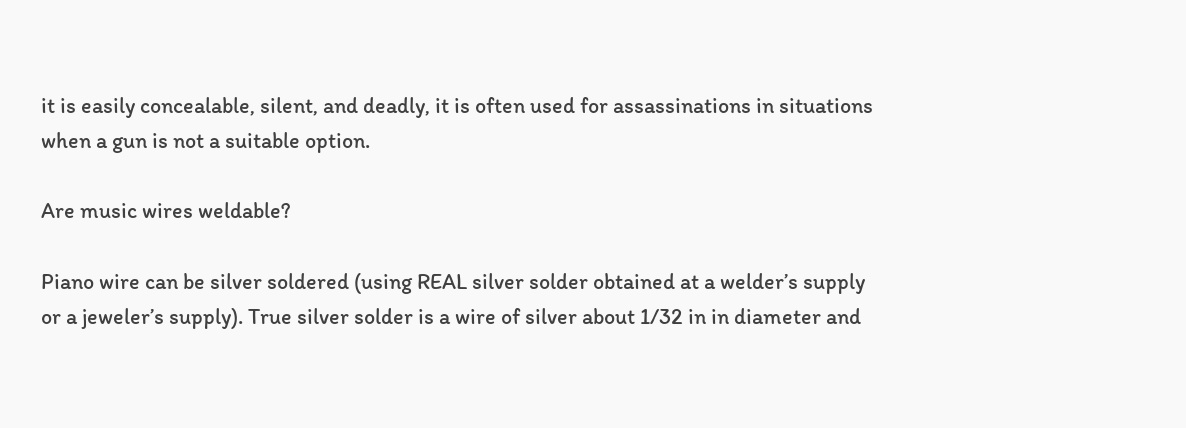it is easily concealable, silent, and deadly, it is often used for assassinations in situations when a gun is not a suitable option.

Are music wires weldable?

Piano wire can be silver soldered (using REAL silver solder obtained at a welder’s supply or a jeweler’s supply). True silver solder is a wire of silver about 1/32 in in diameter and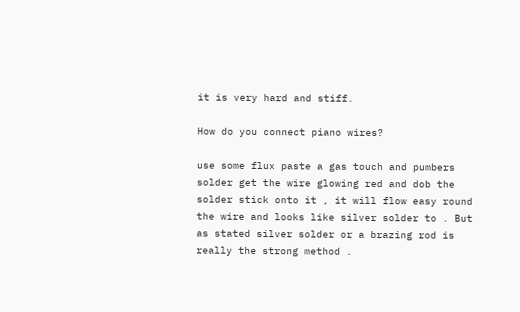it is very hard and stiff.

How do you connect piano wires?

use some flux paste a gas touch and pumbers solder get the wire glowing red and dob the solder stick onto it , it will flow easy round the wire and looks like silver solder to . But as stated silver solder or a brazing rod is really the strong method .